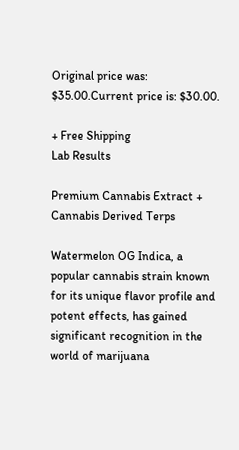Original price was: $35.00.Current price is: $30.00.

+ Free Shipping
Lab Results

Premium Cannabis Extract + Cannabis Derived Terps

Watermelon OG Indica, a popular cannabis strain known for its unique flavor profile and potent effects, has gained significant recognition in the world of marijuana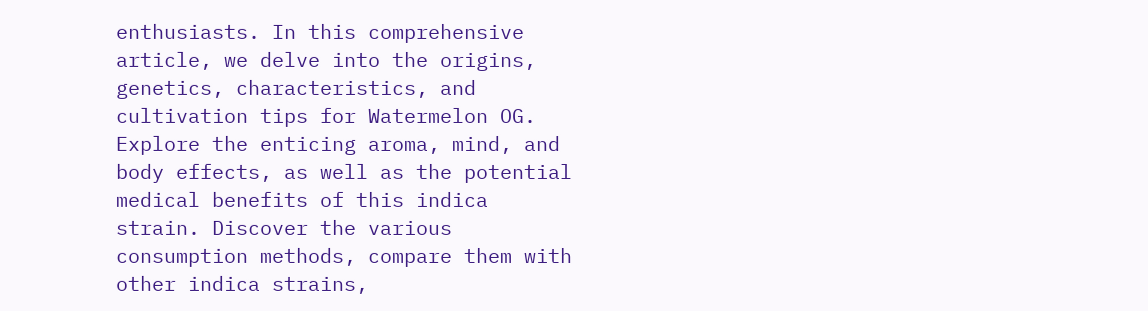enthusiasts. In this comprehensive article, we delve into the origins, genetics, characteristics, and cultivation tips for Watermelon OG. Explore the enticing aroma, mind, and body effects, as well as the potential medical benefits of this indica strain. Discover the various consumption methods, compare them with other indica strains,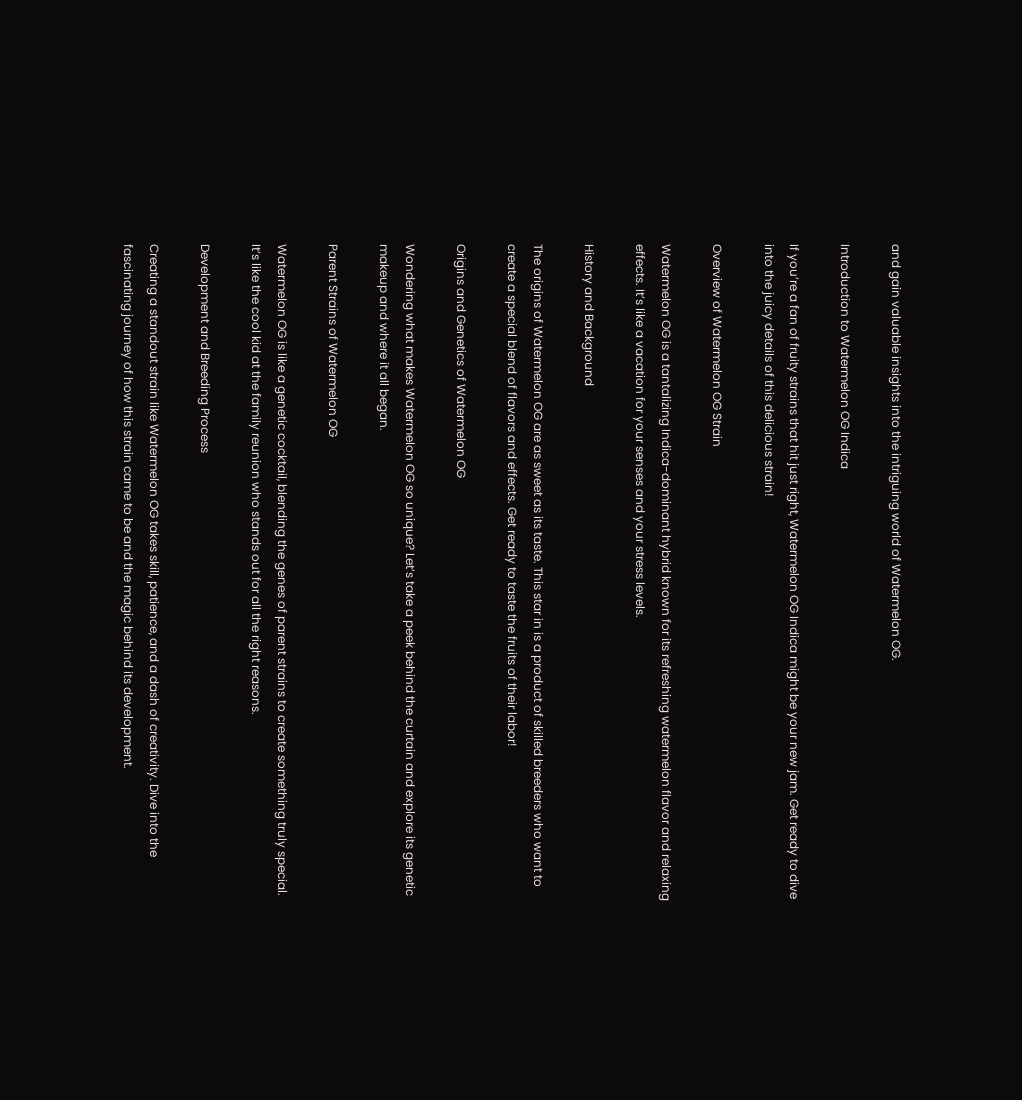and gain valuable insights into the intriguing world of Watermelon OG.

Introduction to Watermelon OG Indica

If you’re a fan of fruity strains that hit just right, Watermelon OG Indica might be your new jam. Get ready to dive into the juicy details of this delicious strain!

Overview of Watermelon OG Strain

Watermelon OG is a tantalizing Indica-dominant hybrid known for its refreshing watermelon flavor and relaxing effects. It’s like a vacation for your senses and your stress levels.

History and Background

The origins of Watermelon OG are as sweet as its taste. This star in is a product of skilled breeders who want to create a special blend of flavors and effects. Get ready to taste the fruits of their labor!

Origins and Genetics of Watermelon OG

Wondering what makes Watermelon OG so unique? Let’s take a peek behind the curtain and explore its genetic makeup and where it all began.

Parent Strains of Watermelon OG

Watermelon OG is like a genetic cocktail, blending the genes of parent strains to create something truly special. It’s like the cool kid at the family reunion who stands out for all the right reasons.

Development and Breeding Process

Creating a standout strain like Watermelon OG takes skill, patience, and a dash of creativity. Dive into the fascinating journey of how this strain came to be and the magic behind its development.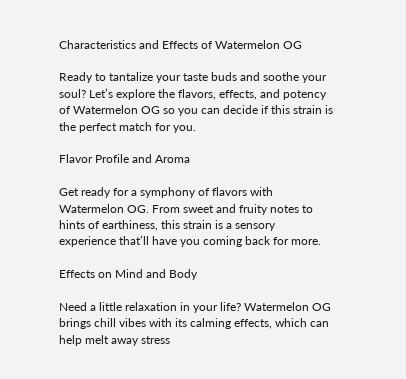Characteristics and Effects of Watermelon OG

Ready to tantalize your taste buds and soothe your soul? Let’s explore the flavors, effects, and potency of Watermelon OG so you can decide if this strain is the perfect match for you.

Flavor Profile and Aroma

Get ready for a symphony of flavors with Watermelon OG. From sweet and fruity notes to hints of earthiness, this strain is a sensory experience that’ll have you coming back for more.

Effects on Mind and Body

Need a little relaxation in your life? Watermelon OG brings chill vibes with its calming effects, which can help melt away stress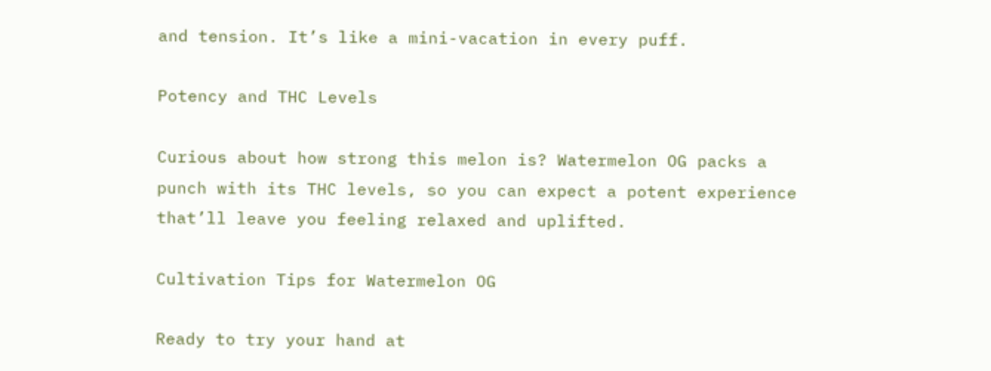and tension. It’s like a mini-vacation in every puff.

Potency and THC Levels

Curious about how strong this melon is? Watermelon OG packs a punch with its THC levels, so you can expect a potent experience that’ll leave you feeling relaxed and uplifted.

Cultivation Tips for Watermelon OG

Ready to try your hand at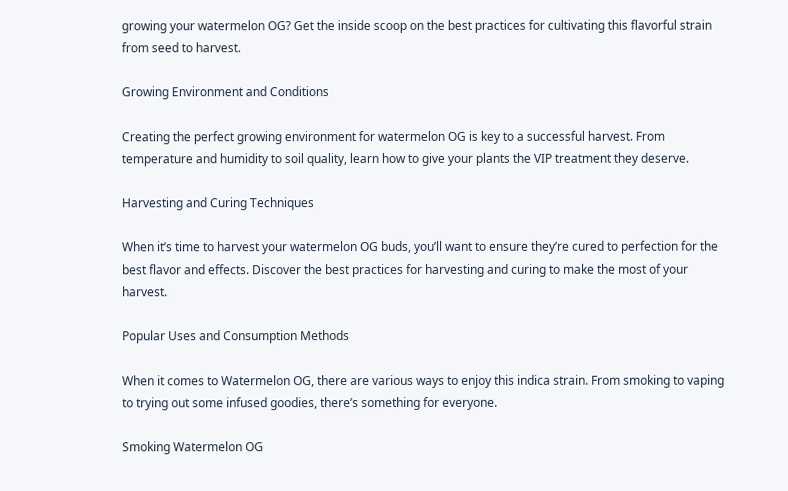growing your watermelon OG? Get the inside scoop on the best practices for cultivating this flavorful strain from seed to harvest.

Growing Environment and Conditions

Creating the perfect growing environment for watermelon OG is key to a successful harvest. From temperature and humidity to soil quality, learn how to give your plants the VIP treatment they deserve.

Harvesting and Curing Techniques

When it’s time to harvest your watermelon OG buds, you’ll want to ensure they’re cured to perfection for the best flavor and effects. Discover the best practices for harvesting and curing to make the most of your harvest.

Popular Uses and Consumption Methods

When it comes to Watermelon OG, there are various ways to enjoy this indica strain. From smoking to vaping to trying out some infused goodies, there’s something for everyone.

Smoking Watermelon OG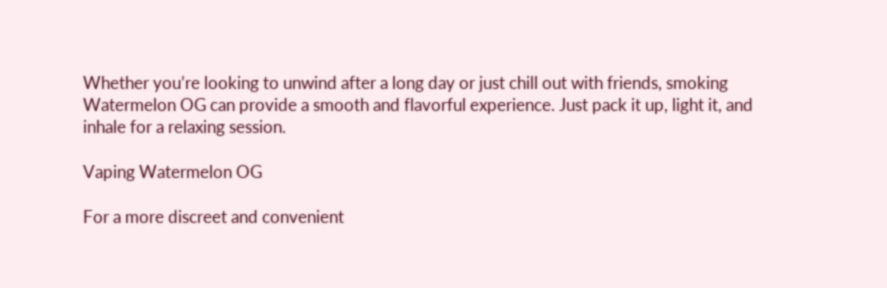Whether you’re looking to unwind after a long day or just chill out with friends, smoking Watermelon OG can provide a smooth and flavorful experience. Just pack it up, light it, and inhale for a relaxing session.

Vaping Watermelon OG

For a more discreet and convenient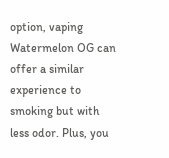option, vaping Watermelon OG can offer a similar experience to smoking but with less odor. Plus, you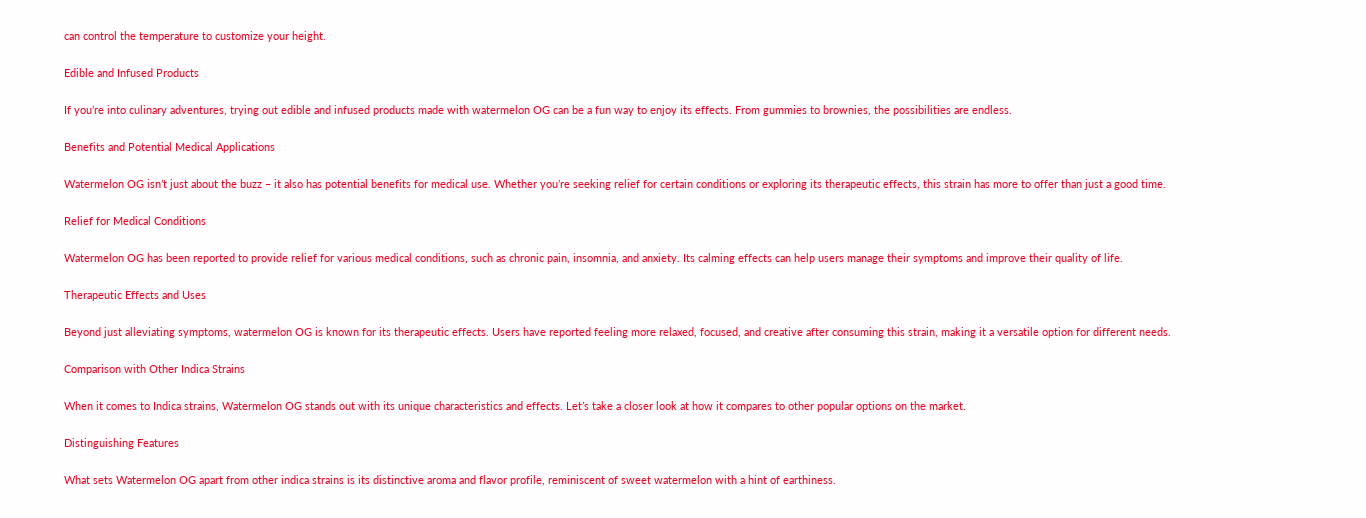can control the temperature to customize your height.

Edible and Infused Products

If you’re into culinary adventures, trying out edible and infused products made with watermelon OG can be a fun way to enjoy its effects. From gummies to brownies, the possibilities are endless.

Benefits and Potential Medical Applications

Watermelon OG isn’t just about the buzz – it also has potential benefits for medical use. Whether you’re seeking relief for certain conditions or exploring its therapeutic effects, this strain has more to offer than just a good time.

Relief for Medical Conditions

Watermelon OG has been reported to provide relief for various medical conditions, such as chronic pain, insomnia, and anxiety. Its calming effects can help users manage their symptoms and improve their quality of life.

Therapeutic Effects and Uses

Beyond just alleviating symptoms, watermelon OG is known for its therapeutic effects. Users have reported feeling more relaxed, focused, and creative after consuming this strain, making it a versatile option for different needs.

Comparison with Other Indica Strains

When it comes to Indica strains, Watermelon OG stands out with its unique characteristics and effects. Let’s take a closer look at how it compares to other popular options on the market.

Distinguishing Features

What sets Watermelon OG apart from other indica strains is its distinctive aroma and flavor profile, reminiscent of sweet watermelon with a hint of earthiness.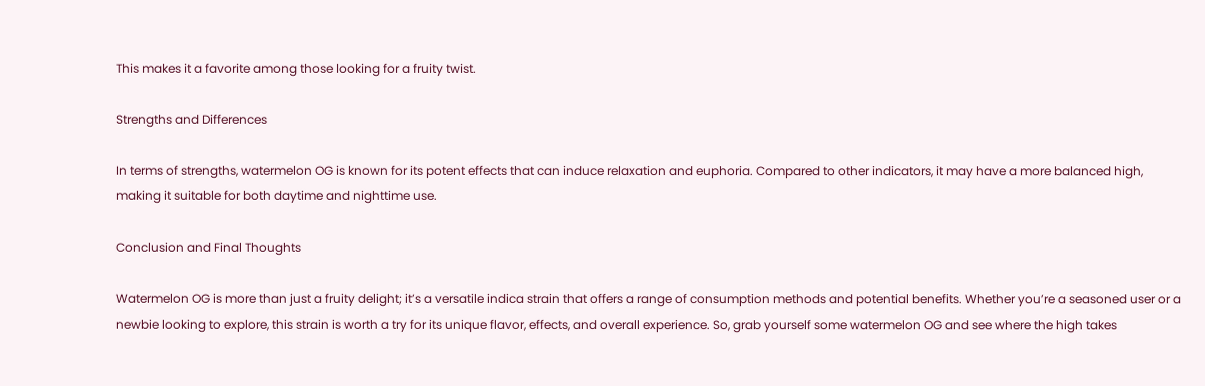This makes it a favorite among those looking for a fruity twist.

Strengths and Differences

In terms of strengths, watermelon OG is known for its potent effects that can induce relaxation and euphoria. Compared to other indicators, it may have a more balanced high, making it suitable for both daytime and nighttime use.

Conclusion and Final Thoughts

Watermelon OG is more than just a fruity delight; it’s a versatile indica strain that offers a range of consumption methods and potential benefits. Whether you’re a seasoned user or a newbie looking to explore, this strain is worth a try for its unique flavor, effects, and overall experience. So, grab yourself some watermelon OG and see where the high takes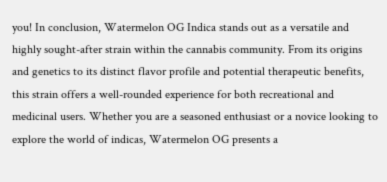you! In conclusion, Watermelon OG Indica stands out as a versatile and highly sought-after strain within the cannabis community. From its origins and genetics to its distinct flavor profile and potential therapeutic benefits, this strain offers a well-rounded experience for both recreational and medicinal users. Whether you are a seasoned enthusiast or a novice looking to explore the world of indicas, Watermelon OG presents a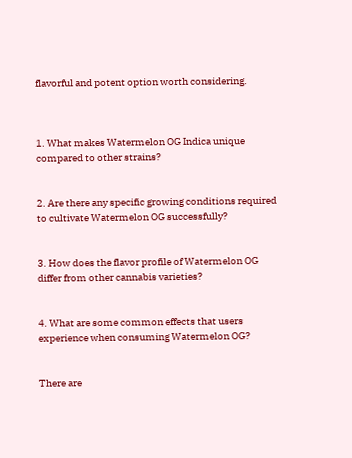flavorful and potent option worth considering.



1. What makes Watermelon OG Indica unique compared to other strains?


2. Are there any specific growing conditions required to cultivate Watermelon OG successfully?


3. How does the flavor profile of Watermelon OG differ from other cannabis varieties?


4. What are some common effects that users experience when consuming Watermelon OG?


There are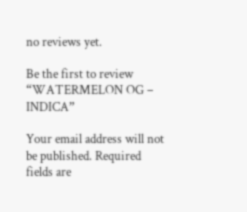no reviews yet.

Be the first to review “WATERMELON OG – INDICA”

Your email address will not be published. Required fields are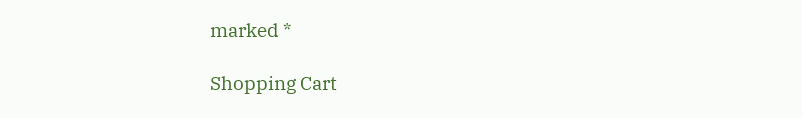marked *

Shopping Cart